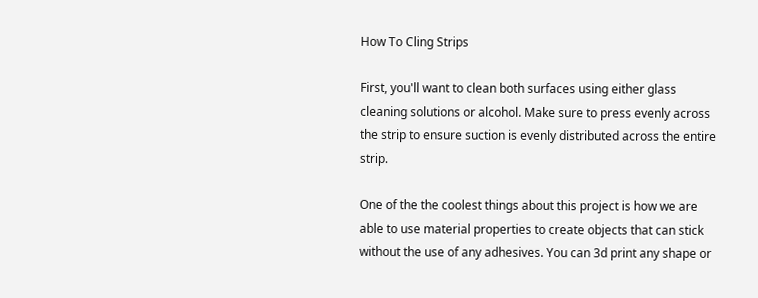How To Cling Strips

First, you'll want to clean both surfaces using either glass cleaning solutions or alcohol. Make sure to press evenly across the strip to ensure suction is evenly distributed across the entire strip.

One of the the coolest things about this project is how we are able to use material properties to create objects that can stick without the use of any adhesives. You can 3d print any shape or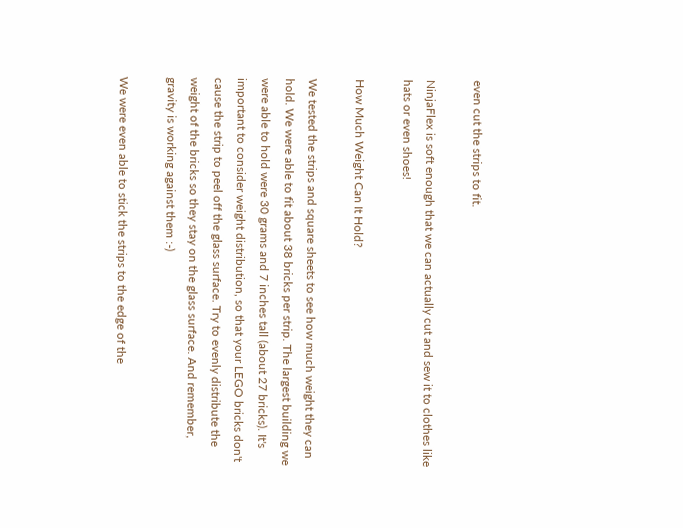even cut the strips to fit.

NinjaFlex is soft enough that we can actually cut and sew it to clothes like hats or even shoes!

How Much Weight Can It Hold?

We tested the strips and square sheets to see how much weight they can hold. We were able to fit about 38 bricks per strip. The largest building we were able to hold were 30 grams and 7 inches tall (about 27 bricks). It's important to consider weight distribution, so that your LEGO bricks don't cause the strip to peel off the glass surface. Try to evenly distribute the weight of the bricks so they stay on the glass surface. And remember, gravity is working against them :-)

We were even able to stick the strips to the edge of the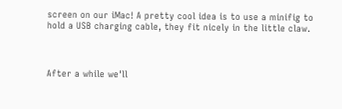screen on our iMac! A pretty cool idea is to use a minifig to hold a USB charging cable, they fit nicely in the little claw.



After a while we'll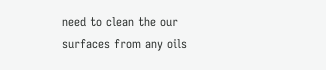need to clean the our surfaces from any oils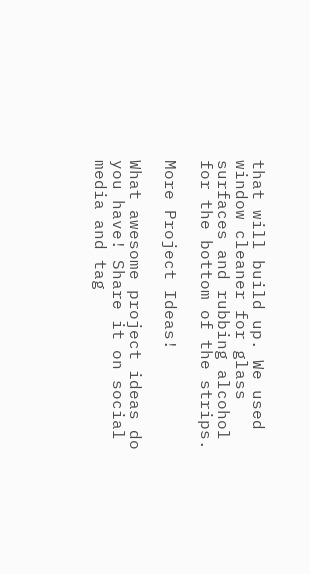that will build up. We used window cleaner for glass surfaces and rubbing alcohol for the bottom of the strips.

More Project Ideas!

What awesome project ideas do you have! Share it on social media and tag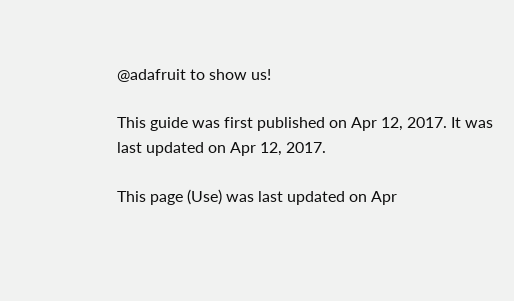@adafruit to show us!

This guide was first published on Apr 12, 2017. It was last updated on Apr 12, 2017.

This page (Use) was last updated on Apr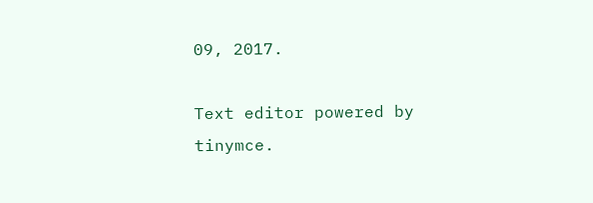09, 2017.

Text editor powered by tinymce.